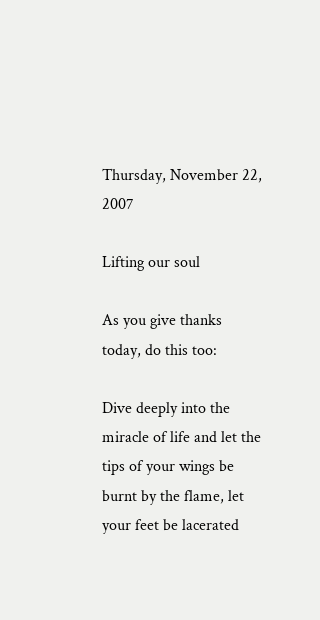Thursday, November 22, 2007

Lifting our soul

As you give thanks today, do this too:

Dive deeply into the miracle of life and let the tips of your wings be burnt by the flame, let your feet be lacerated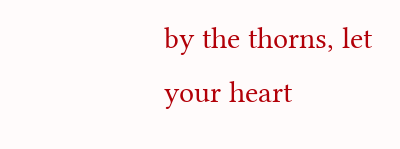by the thorns, let your heart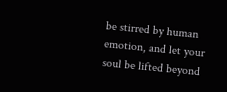be stirred by human emotion, and let your soul be lifted beyond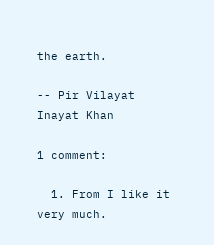the earth.

-- Pir Vilayat Inayat Khan

1 comment:

  1. From I like it very much.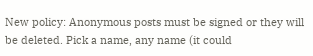New policy: Anonymous posts must be signed or they will be deleted. Pick a name, any name (it could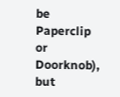be Paperclip or Doorknob), but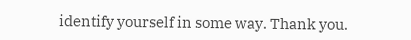identify yourself in some way. Thank you.